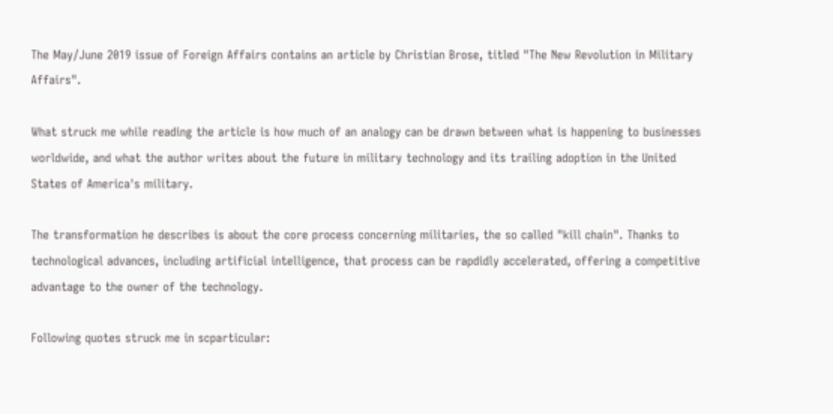The May/June 2019 issue of Foreign Affairs contains an article by Christian Brose, titled "The New Revolution in Military Affairs".

What struck me while reading the article is how much of an analogy can be drawn between what is happening to businesses worldwide, and what the author writes about the future in military technology and its trailing adoption in the United States of America's military.

The transformation he describes is about the core process concerning militaries, the so called "kill chain". Thanks to technological advances, including artificial intelligence, that process can be rapdidly accelerated, offering a competitive advantage to the owner of the technology.

Following quotes struck me in scparticular: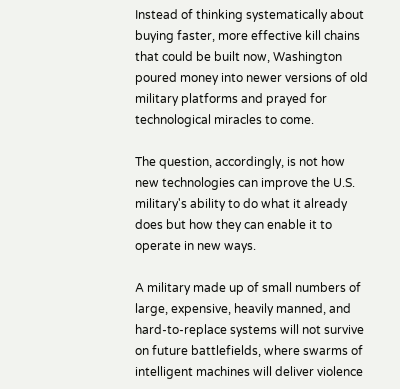Instead of thinking systematically about buying faster, more effective kill chains that could be built now, Washington poured money into newer versions of old military platforms and prayed for technological miracles to come.

The question, accordingly, is not how new technologies can improve the U.S. military's ability to do what it already does but how they can enable it to operate in new ways.

A military made up of small numbers of large, expensive, heavily manned, and hard-to-replace systems will not survive on future battlefields, where swarms of intelligent machines will deliver violence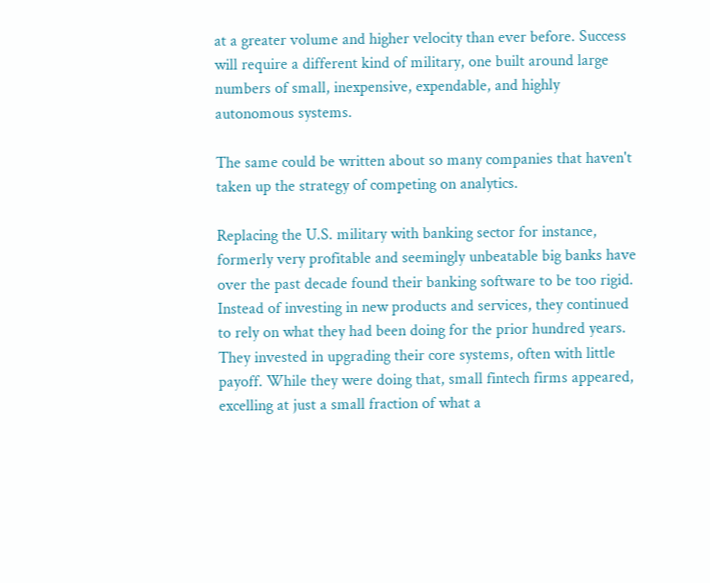at a greater volume and higher velocity than ever before. Success will require a different kind of military, one built around large numbers of small, inexpensive, expendable, and highly autonomous systems.

The same could be written about so many companies that haven't taken up the strategy of competing on analytics.

Replacing the U.S. military with banking sector for instance, formerly very profitable and seemingly unbeatable big banks have over the past decade found their banking software to be too rigid. Instead of investing in new products and services, they continued to rely on what they had been doing for the prior hundred years. They invested in upgrading their core systems, often with little payoff. While they were doing that, small fintech firms appeared, excelling at just a small fraction of what a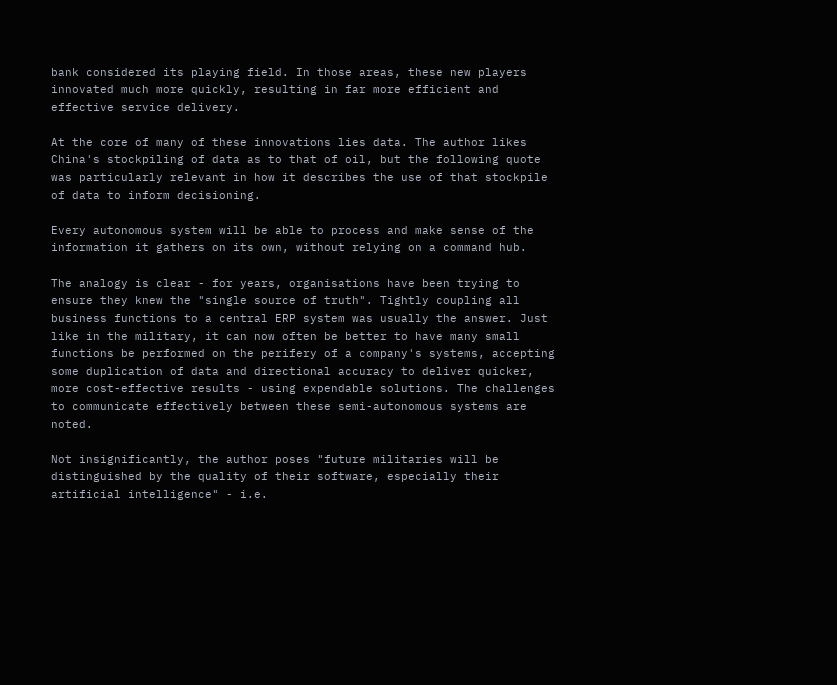bank considered its playing field. In those areas, these new players innovated much more quickly, resulting in far more efficient and effective service delivery.

At the core of many of these innovations lies data. The author likes China's stockpiling of data as to that of oil, but the following quote was particularly relevant in how it describes the use of that stockpile of data to inform decisioning.

Every autonomous system will be able to process and make sense of the information it gathers on its own, without relying on a command hub.

The analogy is clear - for years, organisations have been trying to ensure they knew the "single source of truth". Tightly coupling all business functions to a central ERP system was usually the answer. Just like in the military, it can now often be better to have many small functions be performed on the perifery of a company's systems, accepting some duplication of data and directional accuracy to deliver quicker, more cost-effective results - using expendable solutions. The challenges to communicate effectively between these semi-autonomous systems are noted.

Not insignificantly, the author poses "future militaries will be distinguished by the quality of their software, especially their artificial intelligence" - i.e.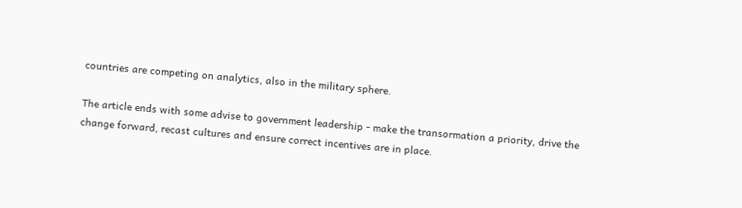countries are competing on analytics, also in the military sphere.

The article ends with some advise to government leadership - make the transormation a priority, drive the change forward, recast cultures and ensure correct incentives are in place.